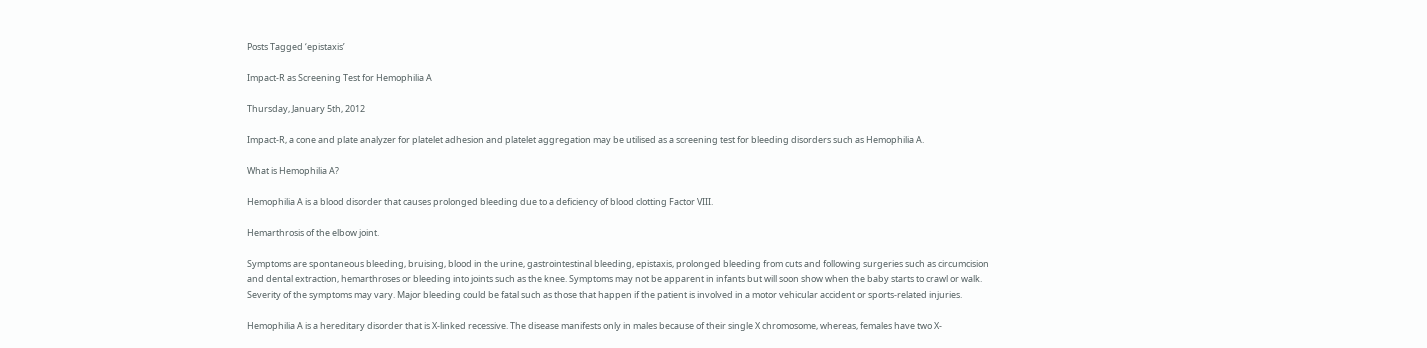Posts Tagged ‘epistaxis’

Impact-R as Screening Test for Hemophilia A

Thursday, January 5th, 2012

Impact-R, a cone and plate analyzer for platelet adhesion and platelet aggregation may be utilised as a screening test for bleeding disorders such as Hemophilia A.

What is Hemophilia A?

Hemophilia A is a blood disorder that causes prolonged bleeding due to a deficiency of blood clotting Factor VIII.

Hemarthrosis of the elbow joint.

Symptoms are spontaneous bleeding, bruising, blood in the urine, gastrointestinal bleeding, epistaxis, prolonged bleeding from cuts and following surgeries such as circumcision and dental extraction, hemarthroses or bleeding into joints such as the knee. Symptoms may not be apparent in infants but will soon show when the baby starts to crawl or walk. Severity of the symptoms may vary. Major bleeding could be fatal such as those that happen if the patient is involved in a motor vehicular accident or sports-related injuries.

Hemophilia A is a hereditary disorder that is X-linked recessive. The disease manifests only in males because of their single X chromosome, whereas, females have two X-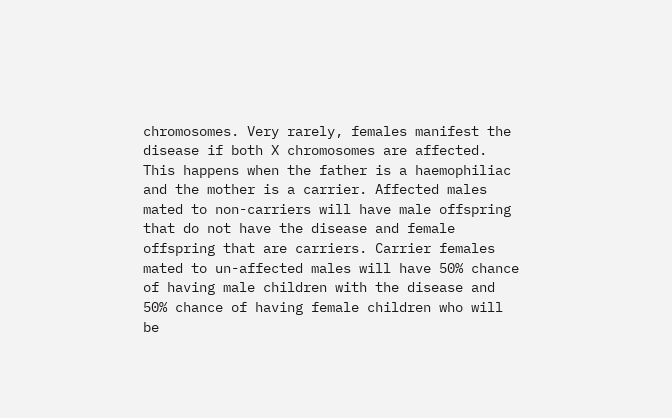chromosomes. Very rarely, females manifest the disease if both X chromosomes are affected. This happens when the father is a haemophiliac and the mother is a carrier. Affected males mated to non-carriers will have male offspring that do not have the disease and female offspring that are carriers. Carrier females mated to un-affected males will have 50% chance of having male children with the disease and 50% chance of having female children who will be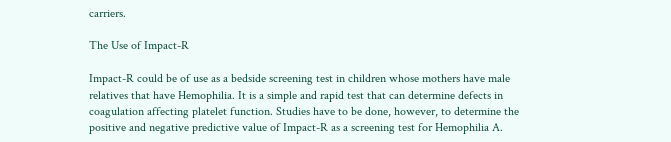carriers.

The Use of Impact-R

Impact-R could be of use as a bedside screening test in children whose mothers have male relatives that have Hemophilia. It is a simple and rapid test that can determine defects in coagulation affecting platelet function. Studies have to be done, however, to determine the positive and negative predictive value of Impact-R as a screening test for Hemophilia A.